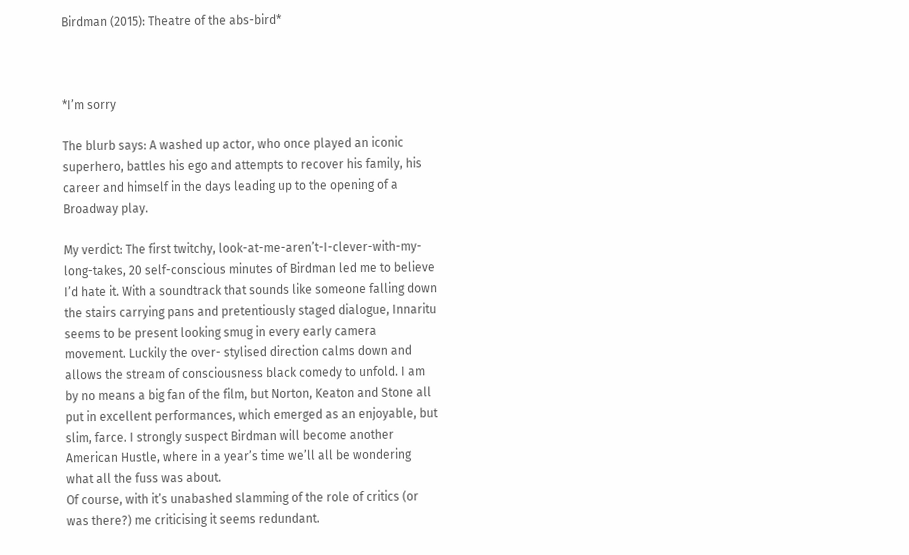Birdman (2015): Theatre of the abs-bird*



*I’m sorry

The blurb says: A washed up actor, who once played an iconic superhero, battles his ego and attempts to recover his family, his career and himself in the days leading up to the opening of a Broadway play.

My verdict: The first twitchy, look-at-me-aren’t-I-clever-with-my-long-takes, 20 self-conscious minutes of Birdman led me to believe I’d hate it. With a soundtrack that sounds like someone falling down the stairs carrying pans and pretentiously staged dialogue, Innaritu seems to be present looking smug in every early camera movement. Luckily the over- stylised direction calms down and allows the stream of consciousness black comedy to unfold. I am by no means a big fan of the film, but Norton, Keaton and Stone all put in excellent performances, which emerged as an enjoyable, but slim, farce. I strongly suspect Birdman will become another American Hustle, where in a year’s time we’ll all be wondering what all the fuss was about.
Of course, with it’s unabashed slamming of the role of critics (or was there?) me criticising it seems redundant.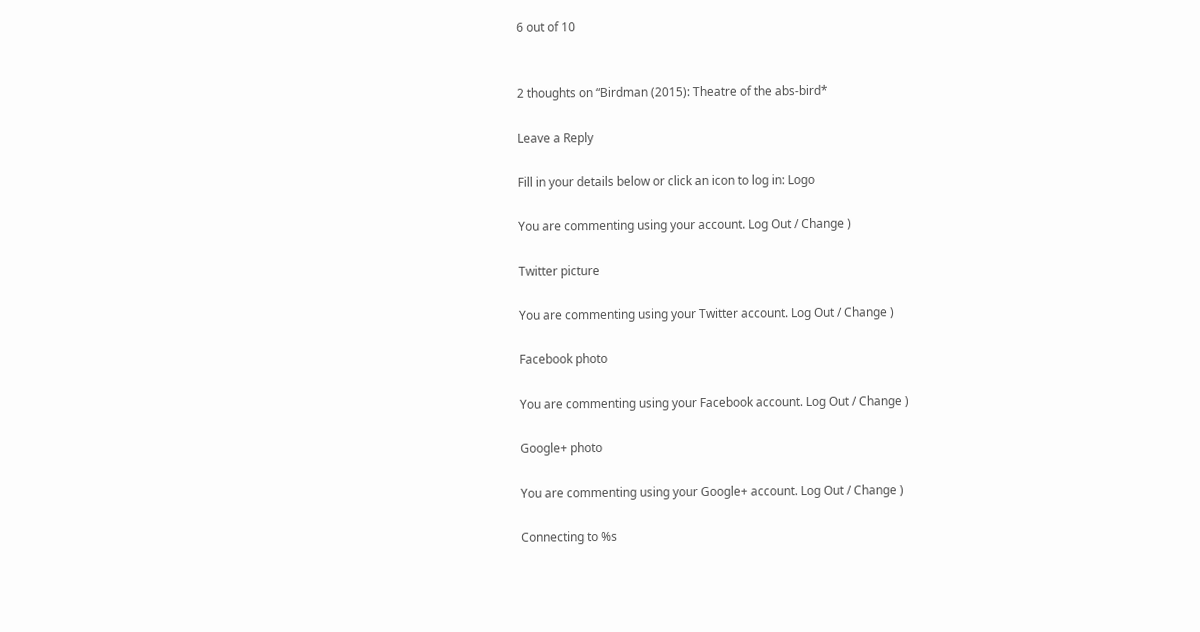6 out of 10


2 thoughts on “Birdman (2015): Theatre of the abs-bird*

Leave a Reply

Fill in your details below or click an icon to log in: Logo

You are commenting using your account. Log Out / Change )

Twitter picture

You are commenting using your Twitter account. Log Out / Change )

Facebook photo

You are commenting using your Facebook account. Log Out / Change )

Google+ photo

You are commenting using your Google+ account. Log Out / Change )

Connecting to %s